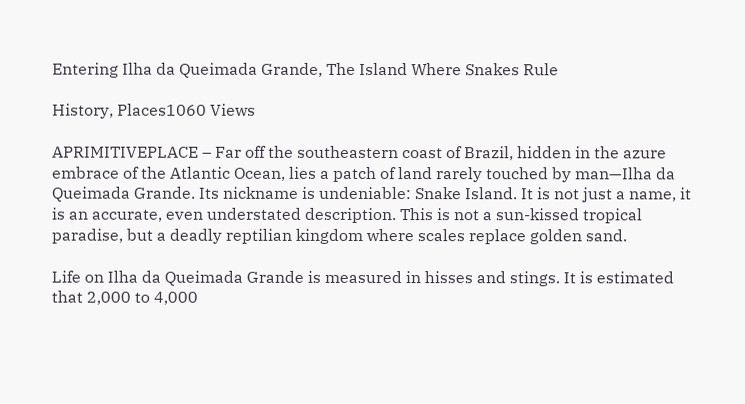Entering Ilha da Queimada Grande, The Island Where Snakes Rule

History, Places1060 Views

APRIMITIVEPLACE – Far off the southeastern coast of Brazil, hidden in the azure embrace of the Atlantic Ocean, lies a patch of land rarely touched by man—Ilha da Queimada Grande. Its nickname is undeniable: Snake Island. It is not just a name, it is an accurate, even understated description. This is not a sun-kissed tropical paradise, but a deadly reptilian kingdom where scales replace golden sand.

Life on Ilha da Queimada Grande is measured in hisses and stings. It is estimated that 2,000 to 4,000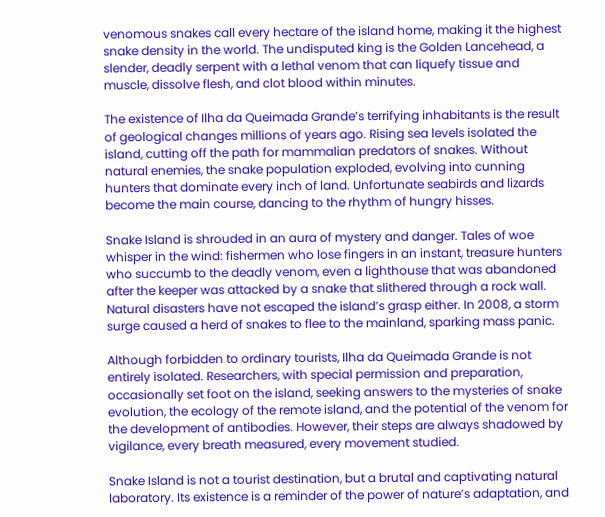venomous snakes call every hectare of the island home, making it the highest snake density in the world. The undisputed king is the Golden Lancehead, a slender, deadly serpent with a lethal venom that can liquefy tissue and muscle, dissolve flesh, and clot blood within minutes.

The existence of Ilha da Queimada Grande’s terrifying inhabitants is the result of geological changes millions of years ago. Rising sea levels isolated the island, cutting off the path for mammalian predators of snakes. Without natural enemies, the snake population exploded, evolving into cunning hunters that dominate every inch of land. Unfortunate seabirds and lizards become the main course, dancing to the rhythm of hungry hisses.

Snake Island is shrouded in an aura of mystery and danger. Tales of woe whisper in the wind: fishermen who lose fingers in an instant, treasure hunters who succumb to the deadly venom, even a lighthouse that was abandoned after the keeper was attacked by a snake that slithered through a rock wall. Natural disasters have not escaped the island’s grasp either. In 2008, a storm surge caused a herd of snakes to flee to the mainland, sparking mass panic.

Although forbidden to ordinary tourists, Ilha da Queimada Grande is not entirely isolated. Researchers, with special permission and preparation, occasionally set foot on the island, seeking answers to the mysteries of snake evolution, the ecology of the remote island, and the potential of the venom for the development of antibodies. However, their steps are always shadowed by vigilance, every breath measured, every movement studied.

Snake Island is not a tourist destination, but a brutal and captivating natural laboratory. Its existence is a reminder of the power of nature’s adaptation, and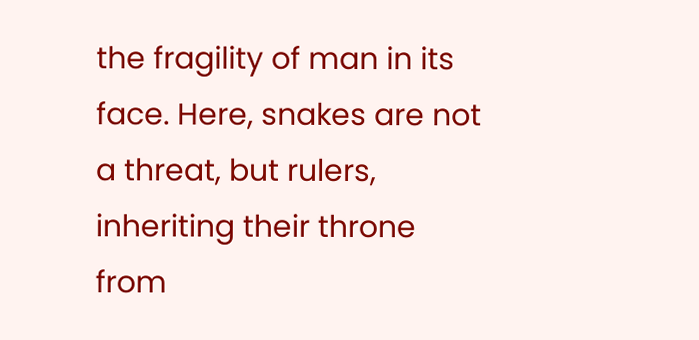the fragility of man in its face. Here, snakes are not a threat, but rulers, inheriting their throne from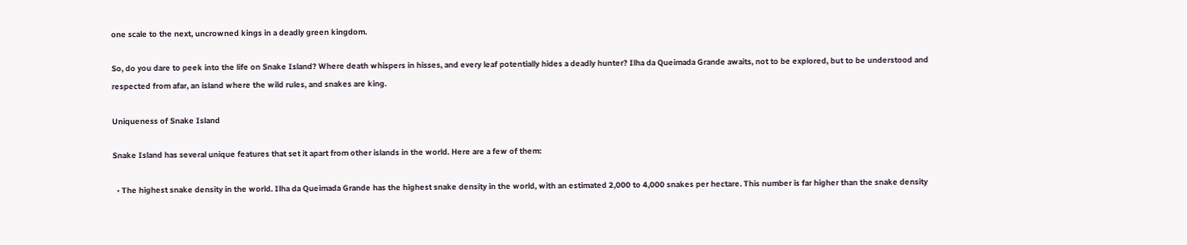one scale to the next, uncrowned kings in a deadly green kingdom.

So, do you dare to peek into the life on Snake Island? Where death whispers in hisses, and every leaf potentially hides a deadly hunter? Ilha da Queimada Grande awaits, not to be explored, but to be understood and respected from afar, an island where the wild rules, and snakes are king.

Uniqueness of Snake Island

Snake Island has several unique features that set it apart from other islands in the world. Here are a few of them:

  • The highest snake density in the world. Ilha da Queimada Grande has the highest snake density in the world, with an estimated 2,000 to 4,000 snakes per hectare. This number is far higher than the snake density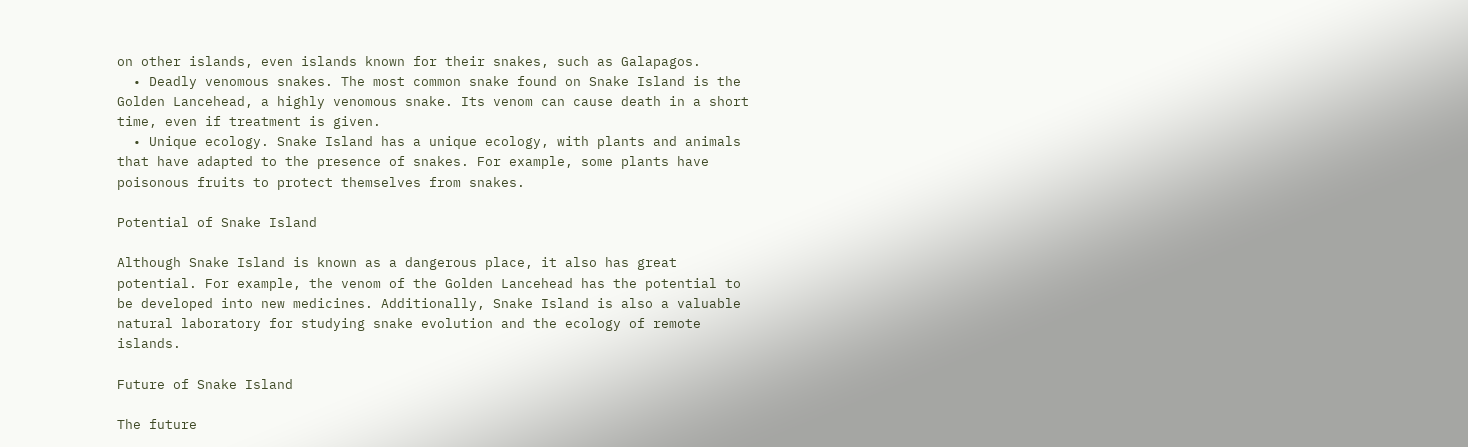on other islands, even islands known for their snakes, such as Galapagos.
  • Deadly venomous snakes. The most common snake found on Snake Island is the Golden Lancehead, a highly venomous snake. Its venom can cause death in a short time, even if treatment is given.
  • Unique ecology. Snake Island has a unique ecology, with plants and animals that have adapted to the presence of snakes. For example, some plants have poisonous fruits to protect themselves from snakes.

Potential of Snake Island

Although Snake Island is known as a dangerous place, it also has great potential. For example, the venom of the Golden Lancehead has the potential to be developed into new medicines. Additionally, Snake Island is also a valuable natural laboratory for studying snake evolution and the ecology of remote islands.

Future of Snake Island

The future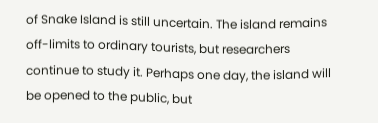of Snake Island is still uncertain. The island remains off-limits to ordinary tourists, but researchers continue to study it. Perhaps one day, the island will be opened to the public, but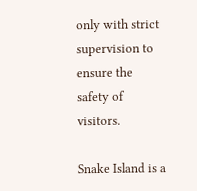only with strict supervision to ensure the safety of visitors.

Snake Island is a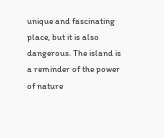unique and fascinating place, but it is also dangerous. The island is a reminder of the power of nature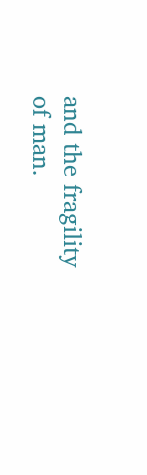and the fragility of man.